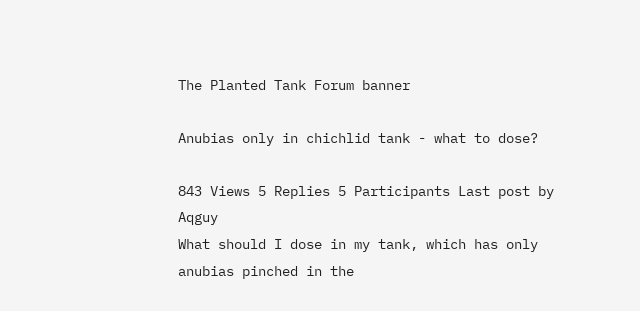The Planted Tank Forum banner

Anubias only in chichlid tank - what to dose?

843 Views 5 Replies 5 Participants Last post by  Aqguy
What should I dose in my tank, which has only anubias pinched in the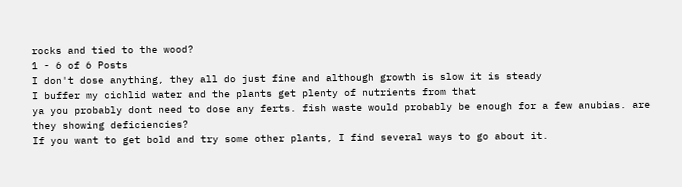rocks and tied to the wood?
1 - 6 of 6 Posts
I don't dose anything, they all do just fine and although growth is slow it is steady
I buffer my cichlid water and the plants get plenty of nutrients from that
ya you probably dont need to dose any ferts. fish waste would probably be enough for a few anubias. are they showing deficiencies?
If you want to get bold and try some other plants, I find several ways to go about it.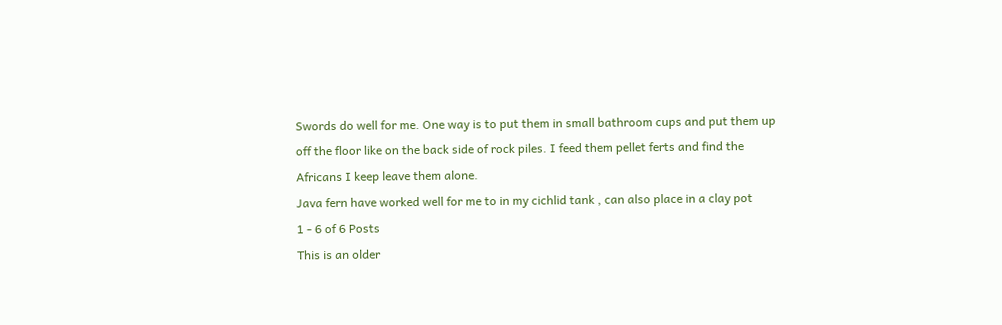Swords do well for me. One way is to put them in small bathroom cups and put them up off the floor like on the back side of rock piles. I feed them pellet ferts and find the Africans I keep leave them alone.
Java fern have worked well for me to in my cichlid tank , can also place in a clay pot
1 - 6 of 6 Posts
This is an older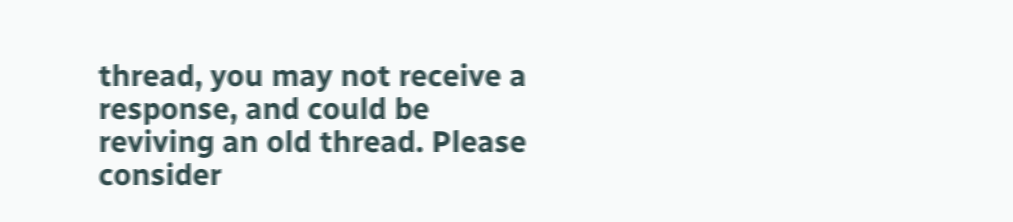thread, you may not receive a response, and could be reviving an old thread. Please consider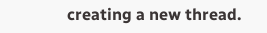creating a new thread.